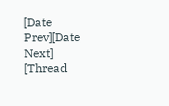[Date Prev][Date Next] [Thread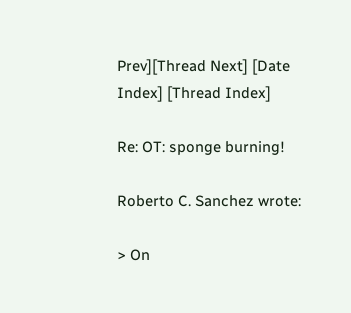Prev][Thread Next] [Date Index] [Thread Index]

Re: OT: sponge burning!

Roberto C. Sanchez wrote:

> On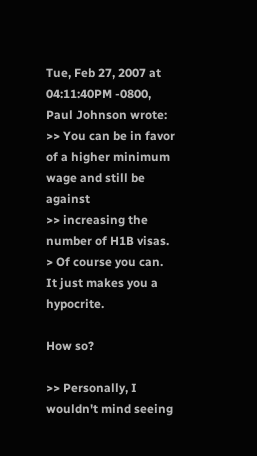Tue, Feb 27, 2007 at 04:11:40PM -0800, Paul Johnson wrote:
>> You can be in favor of a higher minimum wage and still be against
>> increasing the number of H1B visas.
> Of course you can.  It just makes you a hypocrite.

How so?

>> Personally, I wouldn't mind seeing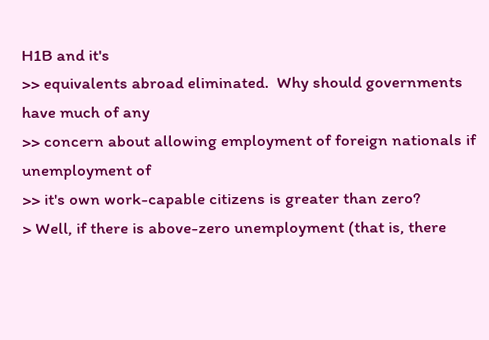H1B and it's
>> equivalents abroad eliminated.  Why should governments have much of any
>> concern about allowing employment of foreign nationals if unemployment of
>> it's own work-capable citizens is greater than zero?
> Well, if there is above-zero unemployment (that is, there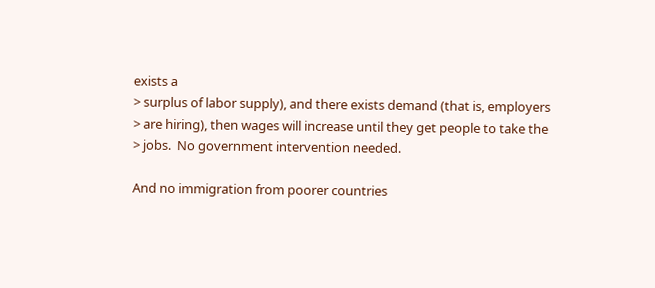exists a
> surplus of labor supply), and there exists demand (that is, employers
> are hiring), then wages will increase until they get people to take the
> jobs.  No government intervention needed.

And no immigration from poorer countries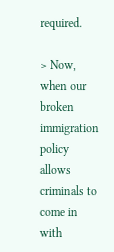required.

> Now, when our broken immigration policy allows criminals to come in with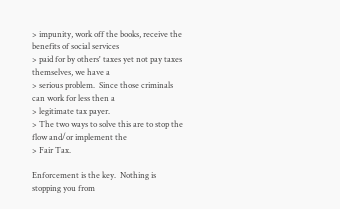> impunity, work off the books, receive the benefits of social services
> paid for by others' taxes yet not pay taxes themselves, we have a
> serious problem.  Since those criminals can work for less then a
> legitimate tax payer.
> The two ways to solve this are to stop the flow and/or implement the
> Fair Tax.

Enforcement is the key.  Nothing is stopping you from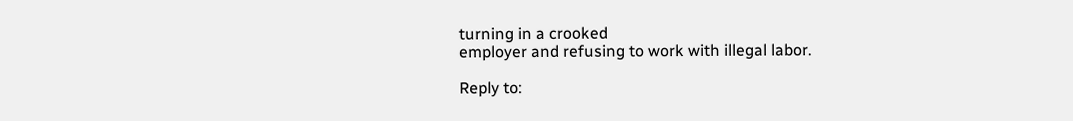turning in a crooked
employer and refusing to work with illegal labor.

Reply to: